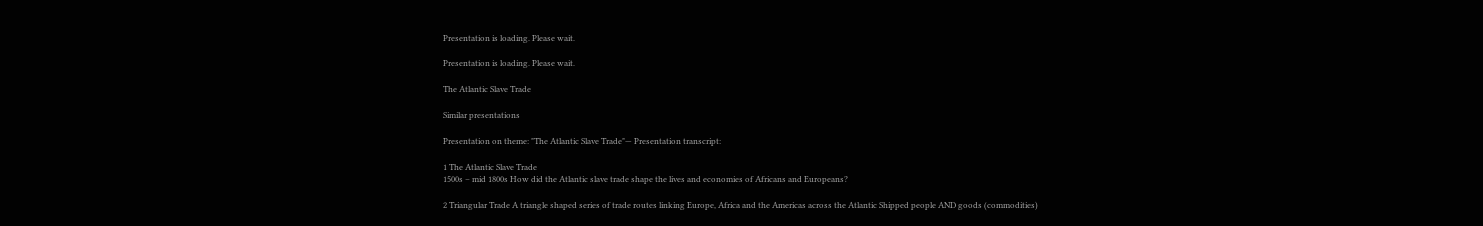Presentation is loading. Please wait.

Presentation is loading. Please wait.

The Atlantic Slave Trade

Similar presentations

Presentation on theme: "The Atlantic Slave Trade"— Presentation transcript:

1 The Atlantic Slave Trade
1500s – mid 1800s How did the Atlantic slave trade shape the lives and economies of Africans and Europeans?

2 Triangular Trade A triangle shaped series of trade routes linking Europe, Africa and the Americas across the Atlantic Shipped people AND goods (commodities)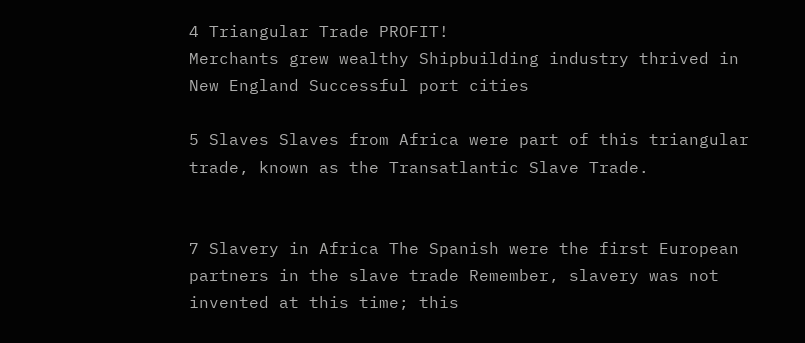4 Triangular Trade PROFIT!
Merchants grew wealthy Shipbuilding industry thrived in New England Successful port cities

5 Slaves Slaves from Africa were part of this triangular trade, known as the Transatlantic Slave Trade.


7 Slavery in Africa The Spanish were the first European partners in the slave trade Remember, slavery was not invented at this time; this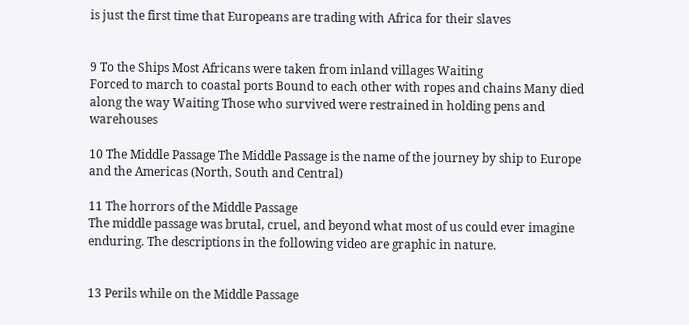is just the first time that Europeans are trading with Africa for their slaves


9 To the Ships Most Africans were taken from inland villages Waiting
Forced to march to coastal ports Bound to each other with ropes and chains Many died along the way Waiting Those who survived were restrained in holding pens and warehouses

10 The Middle Passage The Middle Passage is the name of the journey by ship to Europe and the Americas (North, South and Central)

11 The horrors of the Middle Passage
The middle passage was brutal, cruel, and beyond what most of us could ever imagine enduring. The descriptions in the following video are graphic in nature.


13 Perils while on the Middle Passage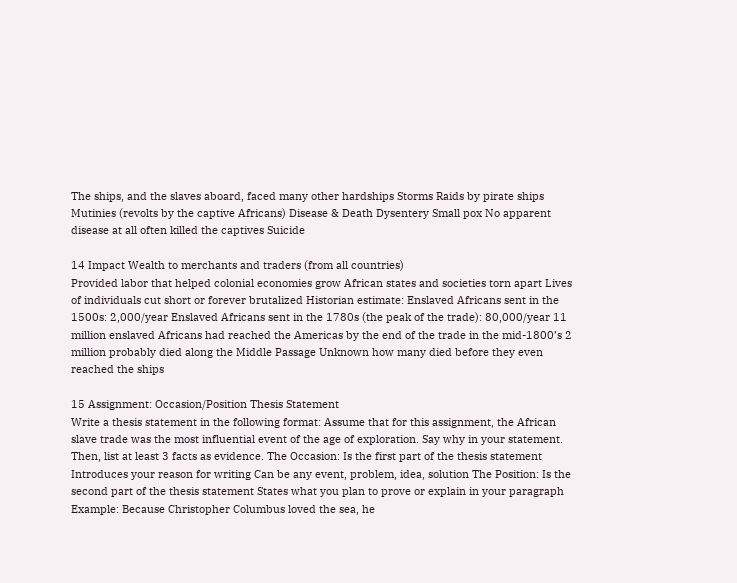The ships, and the slaves aboard, faced many other hardships Storms Raids by pirate ships Mutinies (revolts by the captive Africans) Disease & Death Dysentery Small pox No apparent disease at all often killed the captives Suicide

14 Impact Wealth to merchants and traders (from all countries)
Provided labor that helped colonial economies grow African states and societies torn apart Lives of individuals cut short or forever brutalized Historian estimate: Enslaved Africans sent in the 1500s: 2,000/year Enslaved Africans sent in the 1780s (the peak of the trade): 80,000/year 11 million enslaved Africans had reached the Americas by the end of the trade in the mid-1800’s 2 million probably died along the Middle Passage Unknown how many died before they even reached the ships

15 Assignment: Occasion/Position Thesis Statement
Write a thesis statement in the following format: Assume that for this assignment, the African slave trade was the most influential event of the age of exploration. Say why in your statement. Then, list at least 3 facts as evidence. The Occasion: Is the first part of the thesis statement Introduces your reason for writing Can be any event, problem, idea, solution The Position: Is the second part of the thesis statement States what you plan to prove or explain in your paragraph Example: Because Christopher Columbus loved the sea, he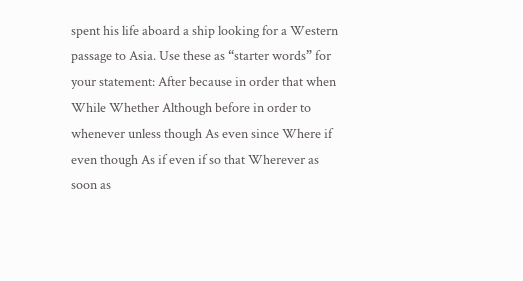spent his life aboard a ship looking for a Western passage to Asia. Use these as “starter words” for your statement: After because in order that when While Whether Although before in order to whenever unless though As even since Where if even though As if even if so that Wherever as soon as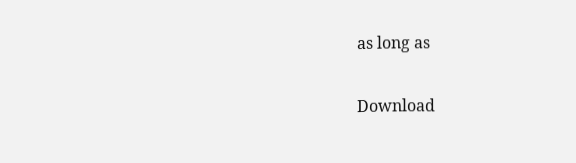as long as

Download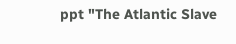ppt "The Atlantic Slave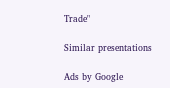Trade"

Similar presentations

Ads by Google